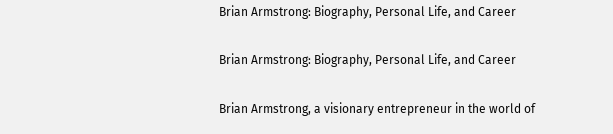Brian Armstrong: Biography, Personal Life, and Career

Brian Armstrong: Biography, Personal Life, and Career

Brian Armstrong, a visionary entrepreneur in the world of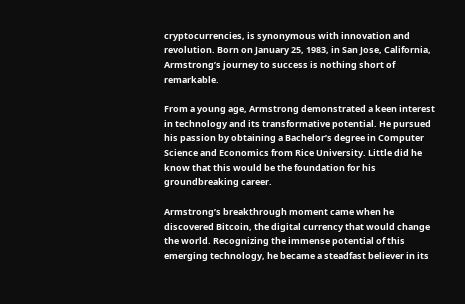cryptocurrencies, is synonymous with innovation and revolution. Born on January 25, 1983, in San Jose, California, Armstrong’s journey to success is nothing short of remarkable.

From a young age, Armstrong demonstrated a keen interest in technology and its transformative potential. He pursued his passion by obtaining a Bachelor’s degree in Computer Science and Economics from Rice University. Little did he know that this would be the foundation for his groundbreaking career.

Armstrong’s breakthrough moment came when he discovered Bitcoin, the digital currency that would change the world. Recognizing the immense potential of this emerging technology, he became a steadfast believer in its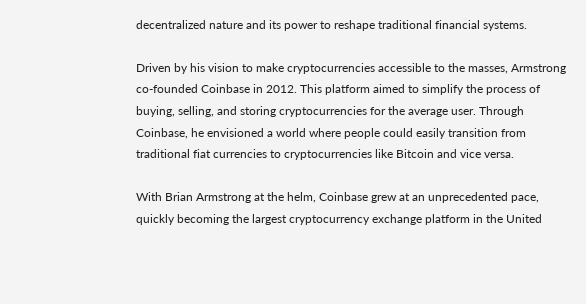decentralized nature and its power to reshape traditional financial systems.

Driven by his vision to make cryptocurrencies accessible to the masses, Armstrong co-founded Coinbase in 2012. This platform aimed to simplify the process of buying, selling, and storing cryptocurrencies for the average user. Through Coinbase, he envisioned a world where people could easily transition from traditional fiat currencies to cryptocurrencies like Bitcoin and vice versa.

With Brian Armstrong at the helm, Coinbase grew at an unprecedented pace, quickly becoming the largest cryptocurrency exchange platform in the United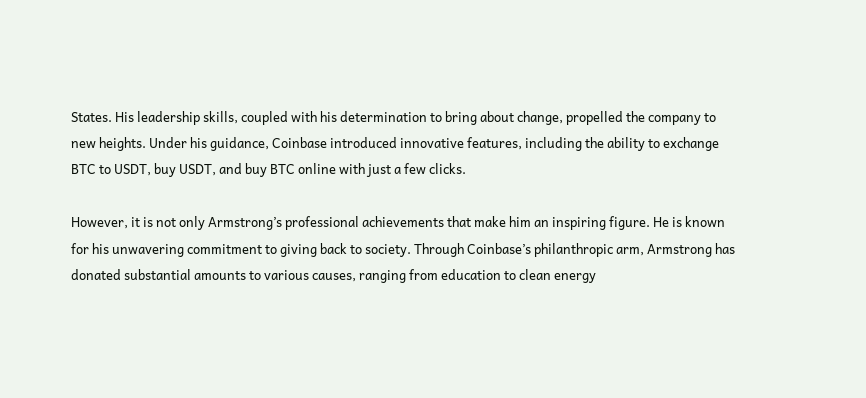States. His leadership skills, coupled with his determination to bring about change, propelled the company to new heights. Under his guidance, Coinbase introduced innovative features, including the ability to exchange BTC to USDT, buy USDT, and buy BTC online with just a few clicks.

However, it is not only Armstrong’s professional achievements that make him an inspiring figure. He is known for his unwavering commitment to giving back to society. Through Coinbase’s philanthropic arm, Armstrong has donated substantial amounts to various causes, ranging from education to clean energy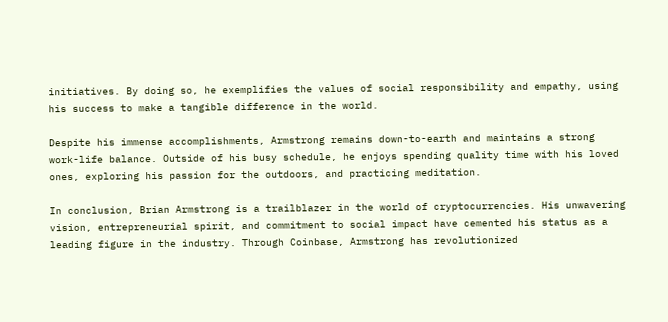initiatives. By doing so, he exemplifies the values of social responsibility and empathy, using his success to make a tangible difference in the world.

Despite his immense accomplishments, Armstrong remains down-to-earth and maintains a strong work-life balance. Outside of his busy schedule, he enjoys spending quality time with his loved ones, exploring his passion for the outdoors, and practicing meditation.

In conclusion, Brian Armstrong is a trailblazer in the world of cryptocurrencies. His unwavering vision, entrepreneurial spirit, and commitment to social impact have cemented his status as a leading figure in the industry. Through Coinbase, Armstrong has revolutionized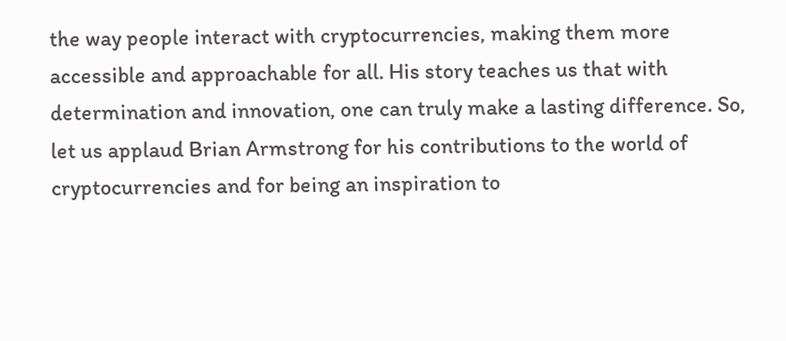the way people interact with cryptocurrencies, making them more accessible and approachable for all. His story teaches us that with determination and innovation, one can truly make a lasting difference. So, let us applaud Brian Armstrong for his contributions to the world of cryptocurrencies and for being an inspiration to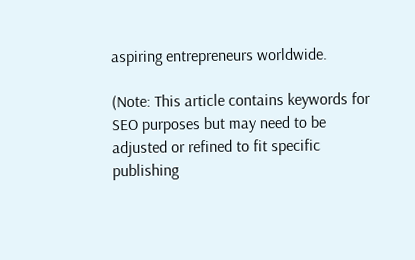aspiring entrepreneurs worldwide.

(Note: This article contains keywords for SEO purposes but may need to be adjusted or refined to fit specific publishing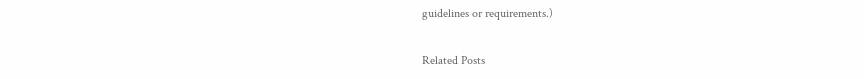guidelines or requirements.)

Related Posts